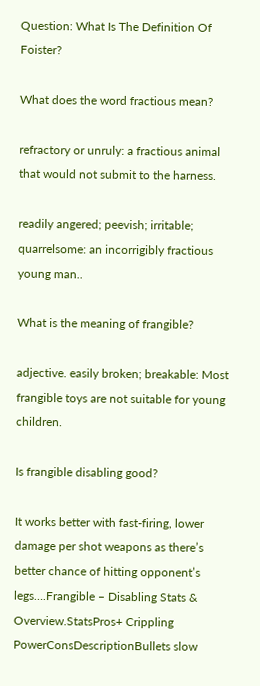Question: What Is The Definition Of Foister?

What does the word fractious mean?

refractory or unruly: a fractious animal that would not submit to the harness.

readily angered; peevish; irritable; quarrelsome: an incorrigibly fractious young man..

What is the meaning of frangible?

adjective. easily broken; breakable: Most frangible toys are not suitable for young children.

Is frangible disabling good?

It works better with fast-firing, lower damage per shot weapons as there’s better chance of hitting opponent’s legs….Frangible – Disabling Stats & Overview.StatsPros+ Crippling PowerConsDescriptionBullets slow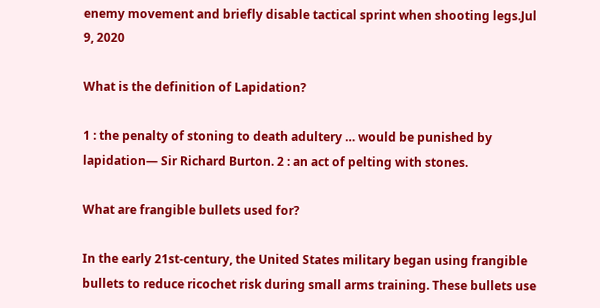enemy movement and briefly disable tactical sprint when shooting legs.Jul 9, 2020

What is the definition of Lapidation?

1 : the penalty of stoning to death adultery … would be punished by lapidation— Sir Richard Burton. 2 : an act of pelting with stones.

What are frangible bullets used for?

In the early 21st-century, the United States military began using frangible bullets to reduce ricochet risk during small arms training. These bullets use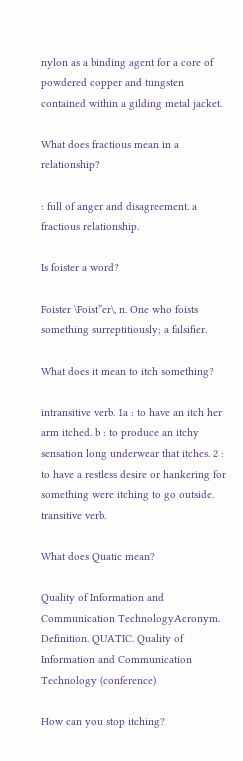nylon as a binding agent for a core of powdered copper and tungsten contained within a gilding metal jacket.

What does fractious mean in a relationship?

: full of anger and disagreement. a fractious relationship.

Is foister a word?

Foister \Foist”er\, n. One who foists something surreptitiously; a falsifier.

What does it mean to itch something?

intransitive verb. 1a : to have an itch her arm itched. b : to produce an itchy sensation long underwear that itches. 2 : to have a restless desire or hankering for something were itching to go outside. transitive verb.

What does Quatic mean?

Quality of Information and Communication TechnologyAcronym. Definition. QUATIC. Quality of Information and Communication Technology (conference)

How can you stop itching?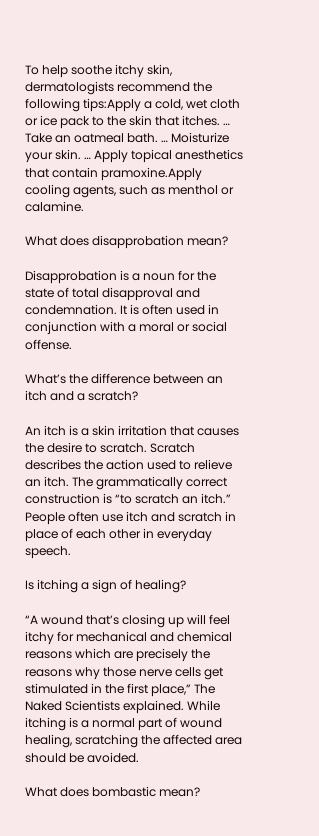To help soothe itchy skin, dermatologists recommend the following tips:Apply a cold, wet cloth or ice pack to the skin that itches. … Take an oatmeal bath. … Moisturize your skin. … Apply topical anesthetics that contain pramoxine.Apply cooling agents, such as menthol or calamine.

What does disapprobation mean?

Disapprobation is a noun for the state of total disapproval and condemnation. It is often used in conjunction with a moral or social offense.

What’s the difference between an itch and a scratch?

An itch is a skin irritation that causes the desire to scratch. Scratch describes the action used to relieve an itch. The grammatically correct construction is “to scratch an itch.” People often use itch and scratch in place of each other in everyday speech.

Is itching a sign of healing?

“A wound that’s closing up will feel itchy for mechanical and chemical reasons which are precisely the reasons why those nerve cells get stimulated in the first place,” The Naked Scientists explained. While itching is a normal part of wound healing, scratching the affected area should be avoided.

What does bombastic mean?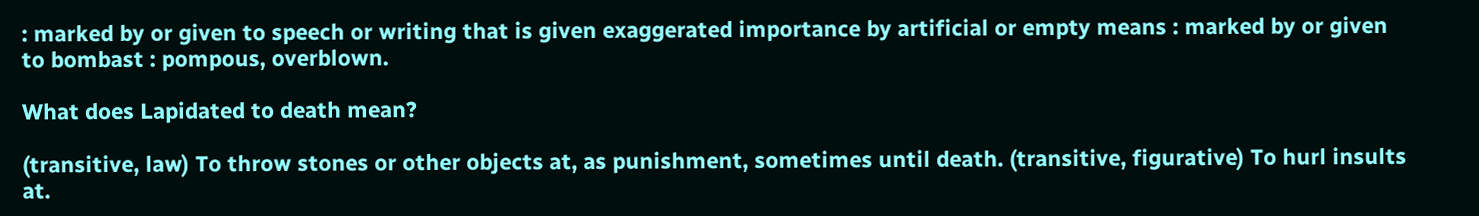: marked by or given to speech or writing that is given exaggerated importance by artificial or empty means : marked by or given to bombast : pompous, overblown.

What does Lapidated to death mean?

(transitive, law) To throw stones or other objects at, as punishment, sometimes until death. (transitive, figurative) To hurl insults at.